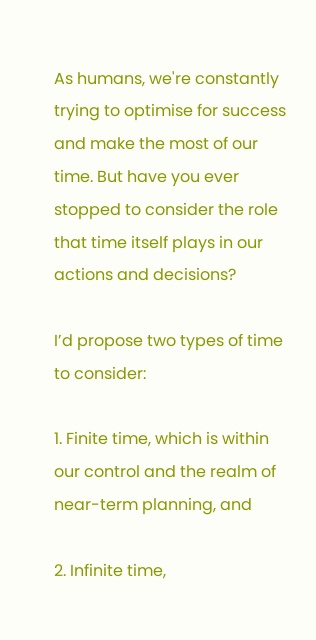As humans, we're constantly trying to optimise for success and make the most of our time. But have you ever stopped to consider the role that time itself plays in our actions and decisions?

I’d propose two types of time to consider:

1. Finite time, which is within our control and the realm of near-term planning, and

2. Infinite time,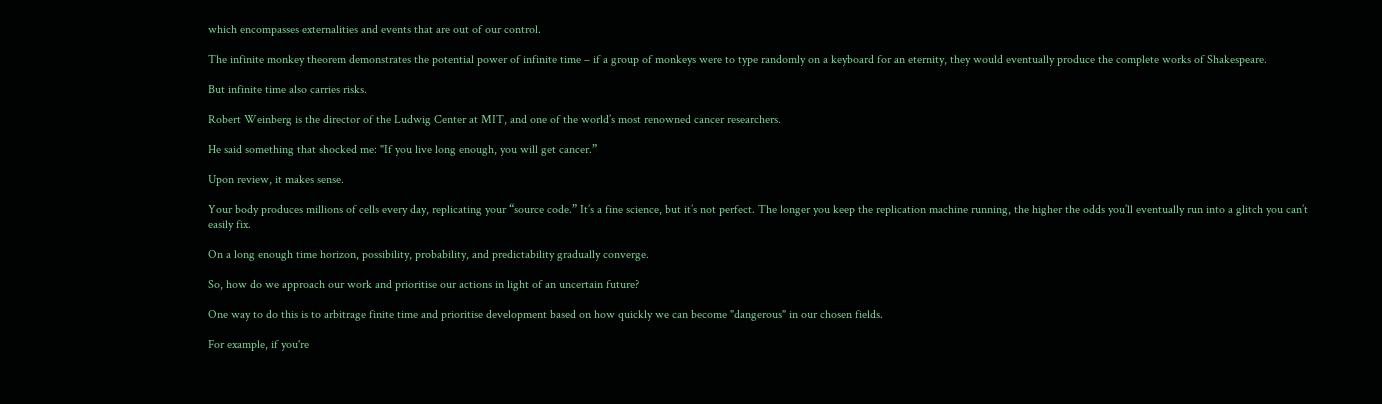which encompasses externalities and events that are out of our control.

The infinite monkey theorem demonstrates the potential power of infinite time – if a group of monkeys were to type randomly on a keyboard for an eternity, they would eventually produce the complete works of Shakespeare.

But infinite time also carries risks.

Robert Weinberg is the director of the Ludwig Center at MIT, and one of the world’s most renowned cancer researchers.

He said something that shocked me: "If you live long enough, you will get cancer.”

Upon review, it makes sense.

Your body produces millions of cells every day, replicating your “source code.” It’s a fine science, but it’s not perfect. The longer you keep the replication machine running, the higher the odds you’ll eventually run into a glitch you can’t easily fix.

On a long enough time horizon, possibility, probability, and predictability gradually converge.

So, how do we approach our work and prioritise our actions in light of an uncertain future?

One way to do this is to arbitrage finite time and prioritise development based on how quickly we can become "dangerous" in our chosen fields.

For example, if you're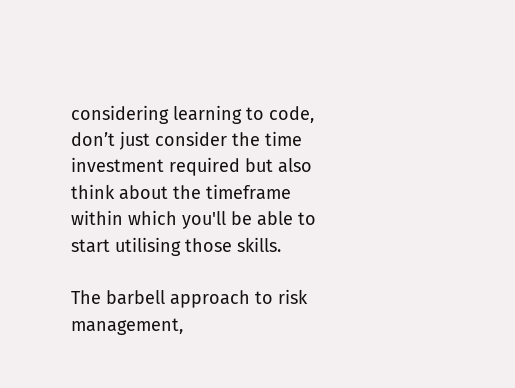considering learning to code, don’t just consider the time investment required but also think about the timeframe within which you'll be able to start utilising those skills.

The barbell approach to risk management,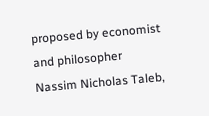proposed by economist and philosopher Nassim Nicholas Taleb,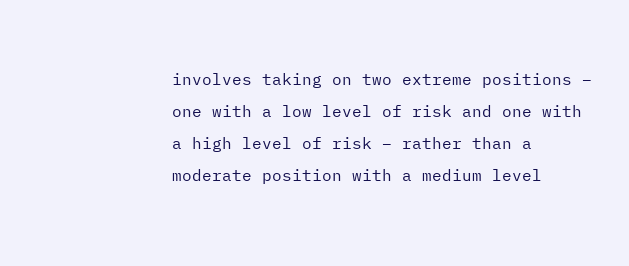involves taking on two extreme positions – one with a low level of risk and one with a high level of risk – rather than a moderate position with a medium level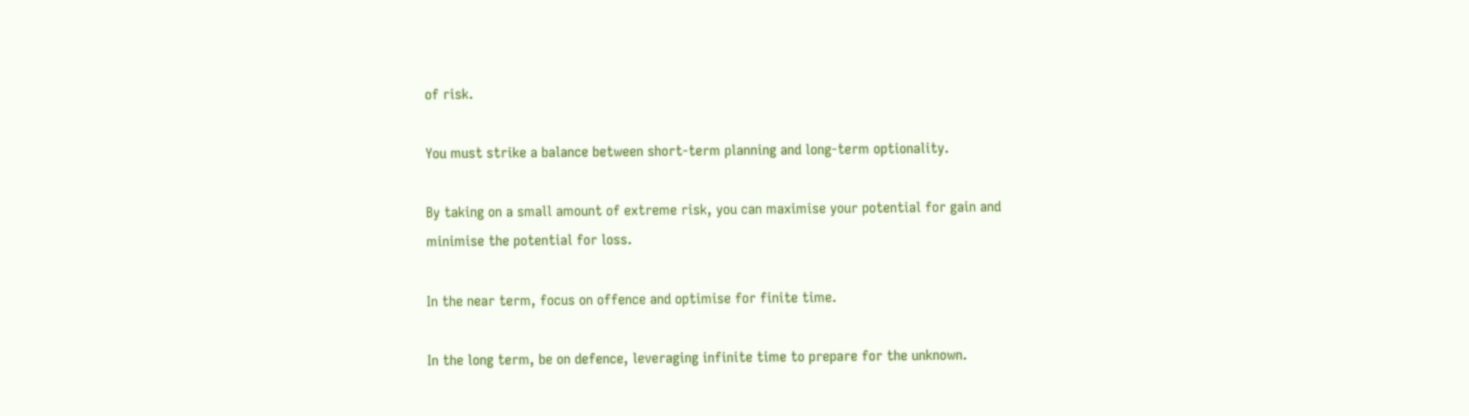of risk.

You must strike a balance between short-term planning and long-term optionality.

By taking on a small amount of extreme risk, you can maximise your potential for gain and minimise the potential for loss.

In the near term, focus on offence and optimise for finite time.

In the long term, be on defence, leveraging infinite time to prepare for the unknown.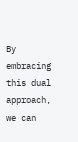By embracing this dual approach, we can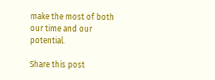make the most of both our time and our potential.

Share this post